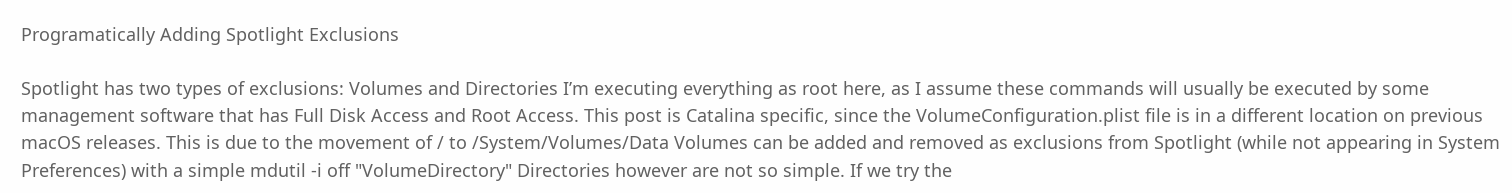Programatically Adding Spotlight Exclusions

Spotlight has two types of exclusions: Volumes and Directories I’m executing everything as root here, as I assume these commands will usually be executed by some management software that has Full Disk Access and Root Access. This post is Catalina specific, since the VolumeConfiguration.plist file is in a different location on previous macOS releases. This is due to the movement of / to /System/Volumes/Data Volumes can be added and removed as exclusions from Spotlight (while not appearing in System Preferences) with a simple mdutil -i off "VolumeDirectory" Directories however are not so simple. If we try the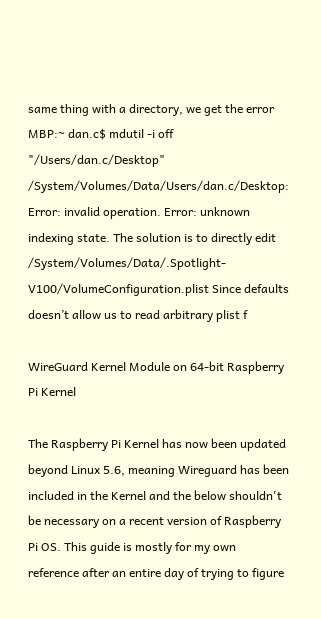same thing with a directory, we get the error MBP:~ dan.c$ mdutil -i off "/Users/dan.c/Desktop" /System/Volumes/Data/Users/dan.c/Desktop: Error: invalid operation. Error: unknown indexing state. The solution is to directly edit /System/Volumes/Data/.Spotlight-V100/VolumeConfiguration.plist Since defaults doesn’t allow us to read arbitrary plist f

WireGuard Kernel Module on 64-bit Raspberry Pi Kernel

The Raspberry Pi Kernel has now been updated beyond Linux 5.6, meaning Wireguard has been included in the Kernel and the below shouldn't be necessary on a recent version of Raspberry Pi OS. This guide is mostly for my own reference after an entire day of trying to figure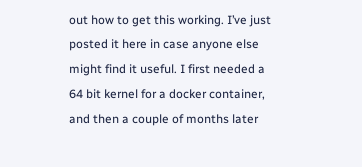out how to get this working. I’ve just posted it here in case anyone else might find it useful. I first needed a 64 bit kernel for a docker container, and then a couple of months later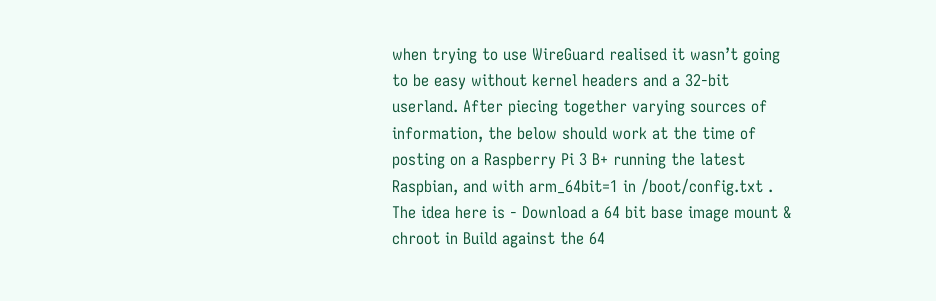when trying to use WireGuard realised it wasn’t going to be easy without kernel headers and a 32-bit userland. After piecing together varying sources of information, the below should work at the time of posting on a Raspberry Pi 3 B+ running the latest Raspbian, and with arm_64bit=1 in /boot/config.txt . The idea here is - Download a 64 bit base image mount & chroot in Build against the 64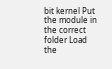bit kernel Put the module in the correct folder Load the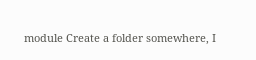module Create a folder somewhere, I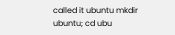called it ubuntu mkdir ubuntu; cd ubu